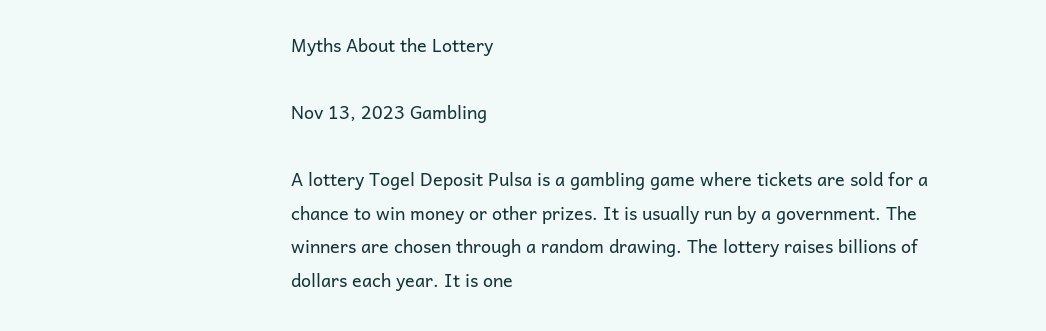Myths About the Lottery

Nov 13, 2023 Gambling

A lottery Togel Deposit Pulsa is a gambling game where tickets are sold for a chance to win money or other prizes. It is usually run by a government. The winners are chosen through a random drawing. The lottery raises billions of dollars each year. It is one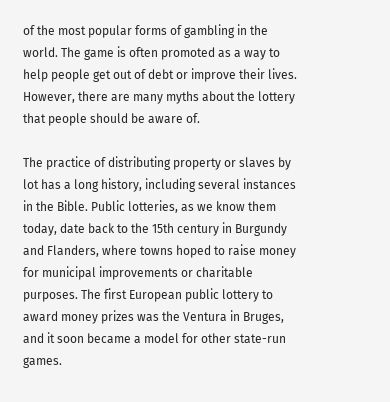of the most popular forms of gambling in the world. The game is often promoted as a way to help people get out of debt or improve their lives. However, there are many myths about the lottery that people should be aware of.

The practice of distributing property or slaves by lot has a long history, including several instances in the Bible. Public lotteries, as we know them today, date back to the 15th century in Burgundy and Flanders, where towns hoped to raise money for municipal improvements or charitable purposes. The first European public lottery to award money prizes was the Ventura in Bruges, and it soon became a model for other state-run games.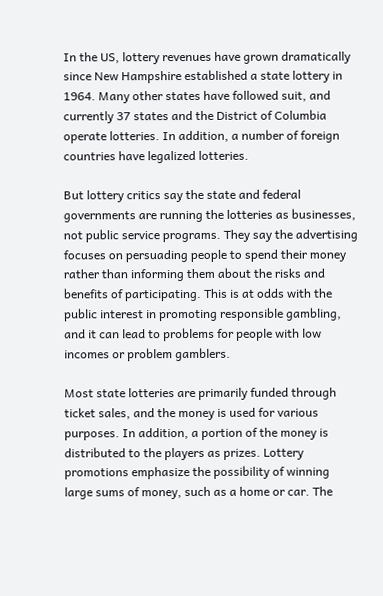In the US, lottery revenues have grown dramatically since New Hampshire established a state lottery in 1964. Many other states have followed suit, and currently 37 states and the District of Columbia operate lotteries. In addition, a number of foreign countries have legalized lotteries.

But lottery critics say the state and federal governments are running the lotteries as businesses, not public service programs. They say the advertising focuses on persuading people to spend their money rather than informing them about the risks and benefits of participating. This is at odds with the public interest in promoting responsible gambling, and it can lead to problems for people with low incomes or problem gamblers.

Most state lotteries are primarily funded through ticket sales, and the money is used for various purposes. In addition, a portion of the money is distributed to the players as prizes. Lottery promotions emphasize the possibility of winning large sums of money, such as a home or car. The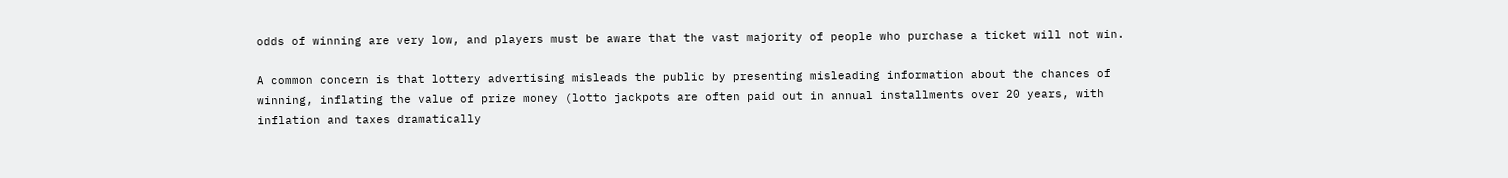odds of winning are very low, and players must be aware that the vast majority of people who purchase a ticket will not win.

A common concern is that lottery advertising misleads the public by presenting misleading information about the chances of winning, inflating the value of prize money (lotto jackpots are often paid out in annual installments over 20 years, with inflation and taxes dramatically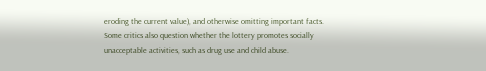eroding the current value), and otherwise omitting important facts. Some critics also question whether the lottery promotes socially unacceptable activities, such as drug use and child abuse.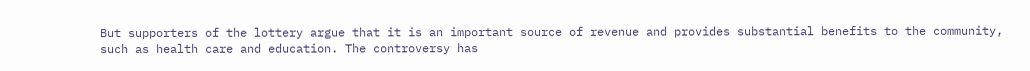But supporters of the lottery argue that it is an important source of revenue and provides substantial benefits to the community, such as health care and education. The controversy has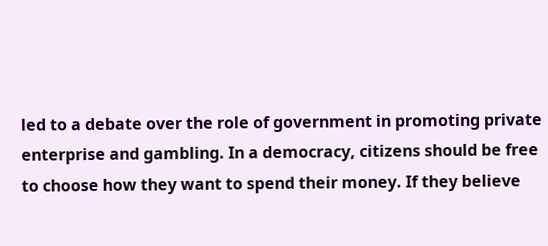led to a debate over the role of government in promoting private enterprise and gambling. In a democracy, citizens should be free to choose how they want to spend their money. If they believe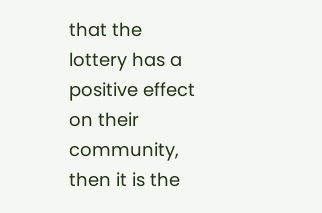that the lottery has a positive effect on their community, then it is the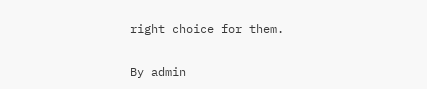right choice for them.

By admin